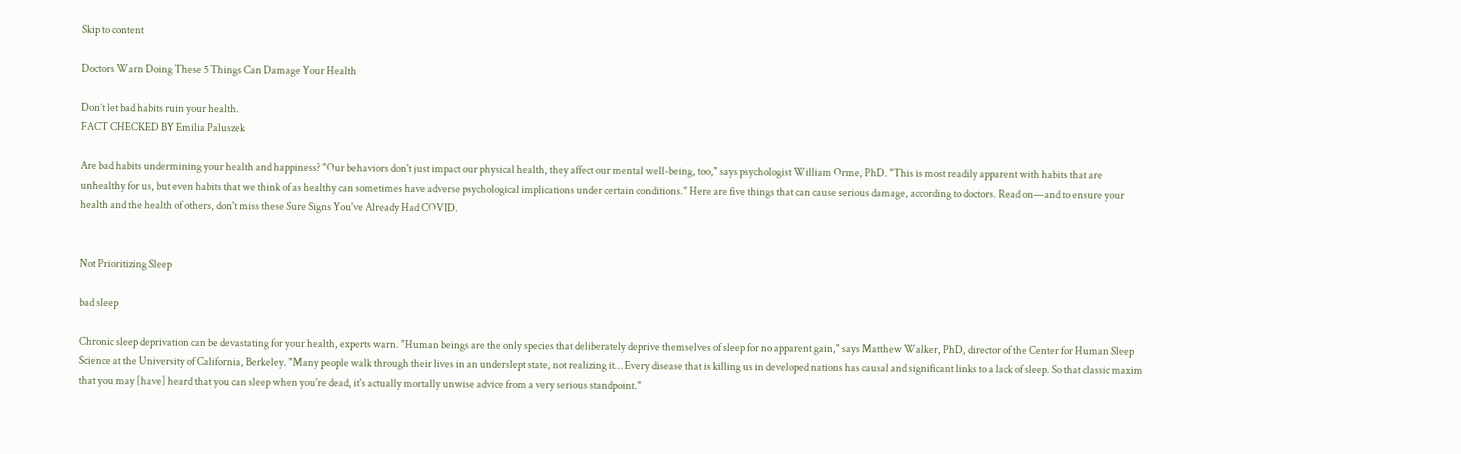Skip to content

Doctors Warn Doing These 5 Things Can Damage Your Health

Don’t let bad habits ruin your health.
FACT CHECKED BY Emilia Paluszek

Are bad habits undermining your health and happiness? "Our behaviors don't just impact our physical health, they affect our mental well-being, too," says psychologist William Orme, PhD. "This is most readily apparent with habits that are unhealthy for us, but even habits that we think of as healthy can sometimes have adverse psychological implications under certain conditions." Here are five things that can cause serious damage, according to doctors. Read on—and to ensure your health and the health of others, don't miss these Sure Signs You've Already Had COVID.


Not Prioritizing Sleep

bad sleep

Chronic sleep deprivation can be devastating for your health, experts warn. "Human beings are the only species that deliberately deprive themselves of sleep for no apparent gain," says Matthew Walker, PhD, director of the Center for Human Sleep Science at the University of California, Berkeley. "Many people walk through their lives in an underslept state, not realizing it… Every disease that is killing us in developed nations has causal and significant links to a lack of sleep. So that classic maxim that you may [have] heard that you can sleep when you're dead, it's actually mortally unwise advice from a very serious standpoint."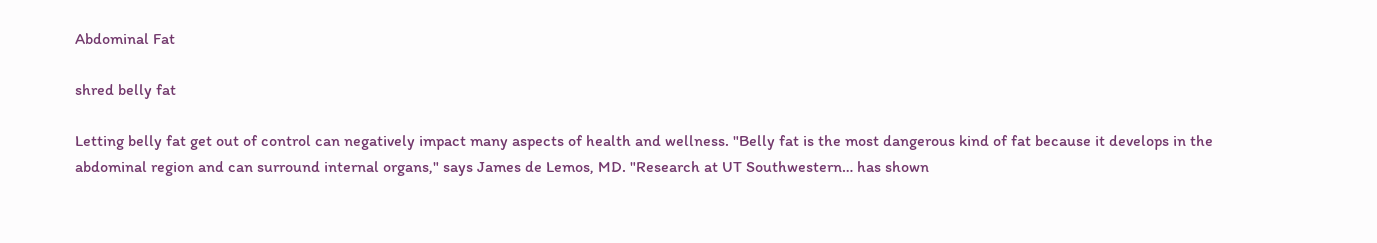Abdominal Fat

shred belly fat

Letting belly fat get out of control can negatively impact many aspects of health and wellness. "Belly fat is the most dangerous kind of fat because it develops in the abdominal region and can surround internal organs," says James de Lemos, MD. "Research at UT Southwestern… has shown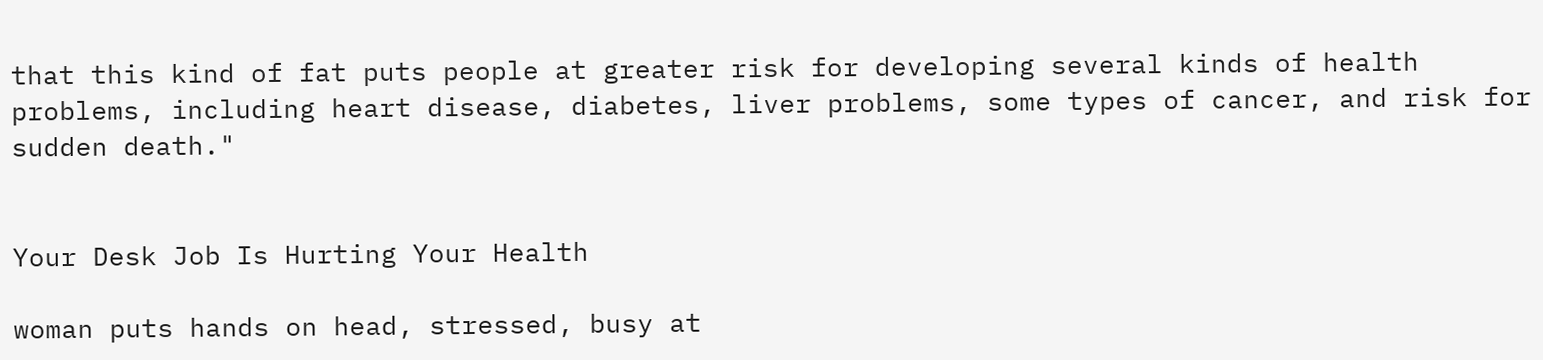that this kind of fat puts people at greater risk for developing several kinds of health problems, including heart disease, diabetes, liver problems, some types of cancer, and risk for sudden death."


Your Desk Job Is Hurting Your Health

woman puts hands on head, stressed, busy at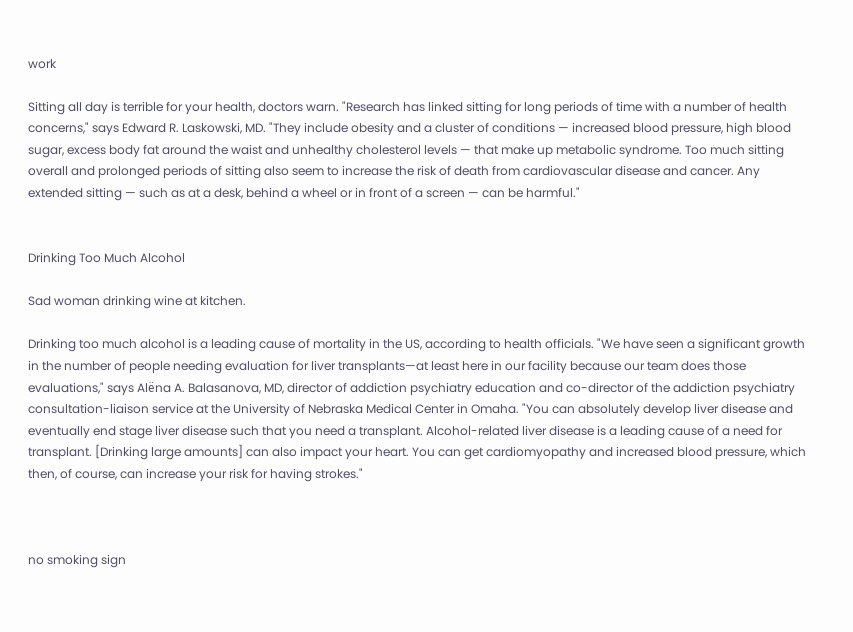work

Sitting all day is terrible for your health, doctors warn. "Research has linked sitting for long periods of time with a number of health concerns," says Edward R. Laskowski, MD. "They include obesity and a cluster of conditions — increased blood pressure, high blood sugar, excess body fat around the waist and unhealthy cholesterol levels — that make up metabolic syndrome. Too much sitting overall and prolonged periods of sitting also seem to increase the risk of death from cardiovascular disease and cancer. Any extended sitting — such as at a desk, behind a wheel or in front of a screen — can be harmful."


Drinking Too Much Alcohol

Sad woman drinking wine at kitchen.

Drinking too much alcohol is a leading cause of mortality in the US, according to health officials. "We have seen a significant growth in the number of people needing evaluation for liver transplants—at least here in our facility because our team does those evaluations," says Alёna A. Balasanova, MD, director of addiction psychiatry education and co-director of the addiction psychiatry consultation-liaison service at the University of Nebraska Medical Center in Omaha. "You can absolutely develop liver disease and eventually end stage liver disease such that you need a transplant. Alcohol-related liver disease is a leading cause of a need for transplant. [Drinking large amounts] can also impact your heart. You can get cardiomyopathy and increased blood pressure, which then, of course, can increase your risk for having strokes."



no smoking sign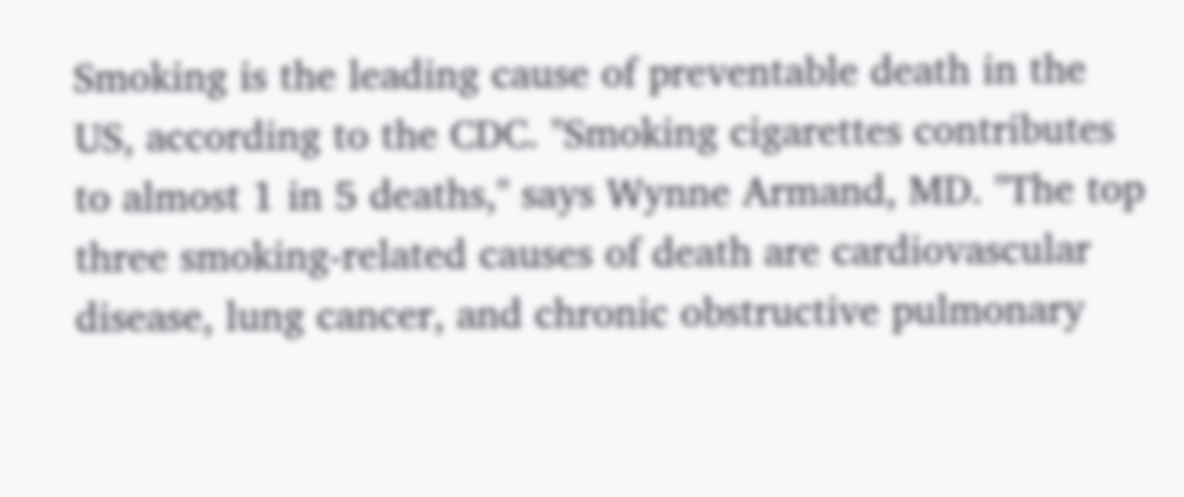Smoking is the leading cause of preventable death in the US, according to the CDC. "Smoking cigarettes contributes to almost 1 in 5 deaths," says Wynne Armand, MD. "The top three smoking-related causes of death are cardiovascular disease, lung cancer, and chronic obstructive pulmonary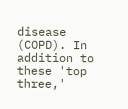disease (COPD). In addition to these 'top three,'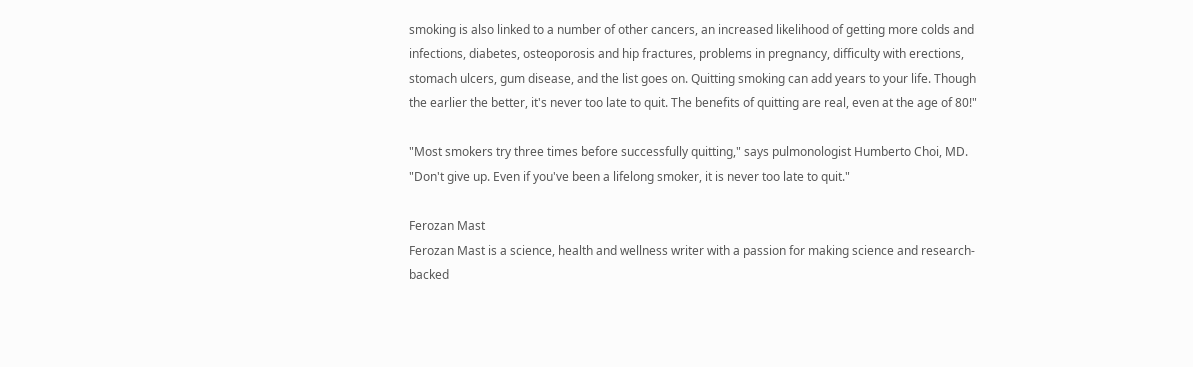smoking is also linked to a number of other cancers, an increased likelihood of getting more colds and infections, diabetes, osteoporosis and hip fractures, problems in pregnancy, difficulty with erections, stomach ulcers, gum disease, and the list goes on. Quitting smoking can add years to your life. Though the earlier the better, it's never too late to quit. The benefits of quitting are real, even at the age of 80!"

"Most smokers try three times before successfully quitting," says pulmonologist Humberto Choi, MD. "Don't give up. Even if you've been a lifelong smoker, it is never too late to quit."

Ferozan Mast
Ferozan Mast is a science, health and wellness writer with a passion for making science and research-backed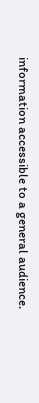information accessible to a general audience.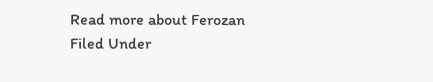Read more about Ferozan
Filed Under